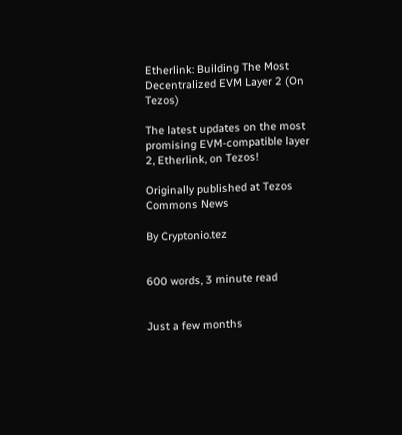Etherlink: Building The Most Decentralized EVM Layer 2 (On Tezos)

The latest updates on the most promising EVM-compatible layer 2, Etherlink, on Tezos!

Originally published at Tezos Commons News

By Cryptonio.tez


600 words, 3 minute read


Just a few months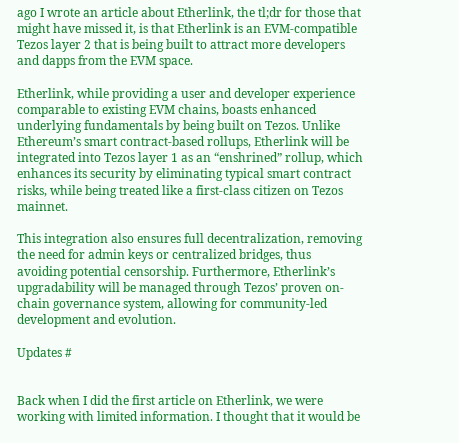ago I wrote an article about Etherlink, the tl;dr for those that might have missed it, is that Etherlink is an EVM-compatible Tezos layer 2 that is being built to attract more developers and dapps from the EVM space.

Etherlink, while providing a user and developer experience comparable to existing EVM chains, boasts enhanced underlying fundamentals by being built on Tezos. Unlike Ethereum’s smart contract-based rollups, Etherlink will be integrated into Tezos layer 1 as an “enshrined” rollup, which enhances its security by eliminating typical smart contract risks, while being treated like a first-class citizen on Tezos mainnet.

This integration also ensures full decentralization, removing the need for admin keys or centralized bridges, thus avoiding potential censorship. Furthermore, Etherlink’s upgradability will be managed through Tezos’ proven on-chain governance system, allowing for community-led development and evolution.

Updates #


Back when I did the first article on Etherlink, we were working with limited information. I thought that it would be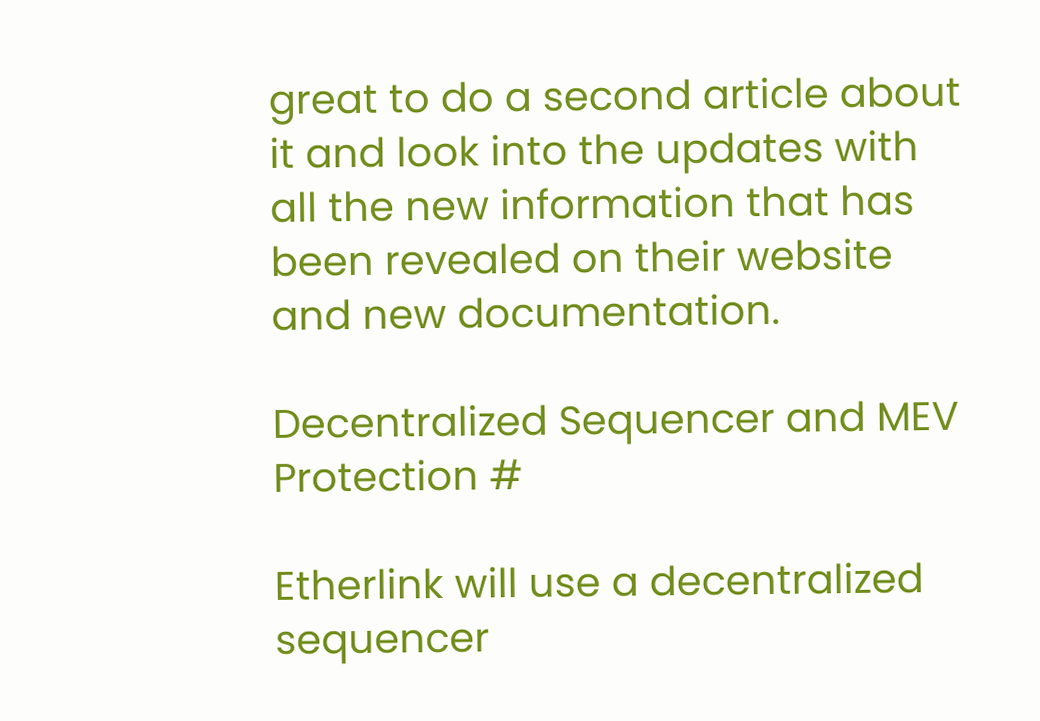great to do a second article about it and look into the updates with all the new information that has been revealed on their website and new documentation.

Decentralized Sequencer and MEV Protection #

Etherlink will use a decentralized sequencer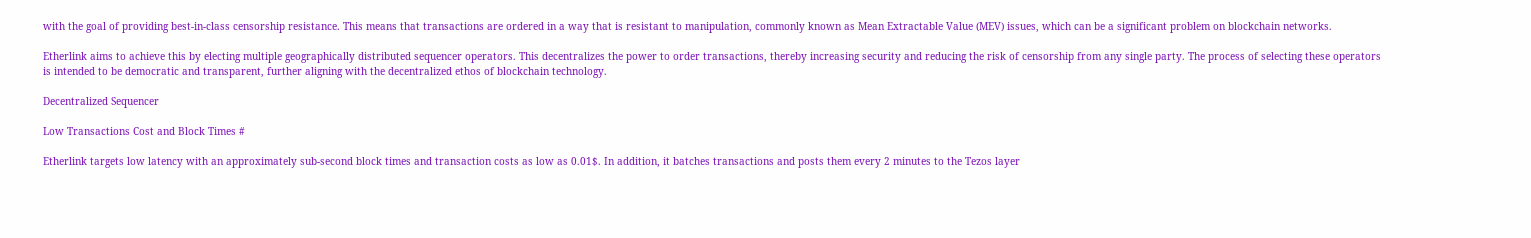with the goal of providing best-in-class censorship resistance. This means that transactions are ordered in a way that is resistant to manipulation, commonly known as Mean Extractable Value (MEV) issues, which can be a significant problem on blockchain networks.

Etherlink aims to achieve this by electing multiple geographically distributed sequencer operators. This decentralizes the power to order transactions, thereby increasing security and reducing the risk of censorship from any single party. The process of selecting these operators is intended to be democratic and transparent, further aligning with the decentralized ethos of blockchain technology.

Decentralized Sequencer

Low Transactions Cost and Block Times #

Etherlink targets low latency with an approximately sub-second block times and transaction costs as low as 0.01$. In addition, it batches transactions and posts them every 2 minutes to the Tezos layer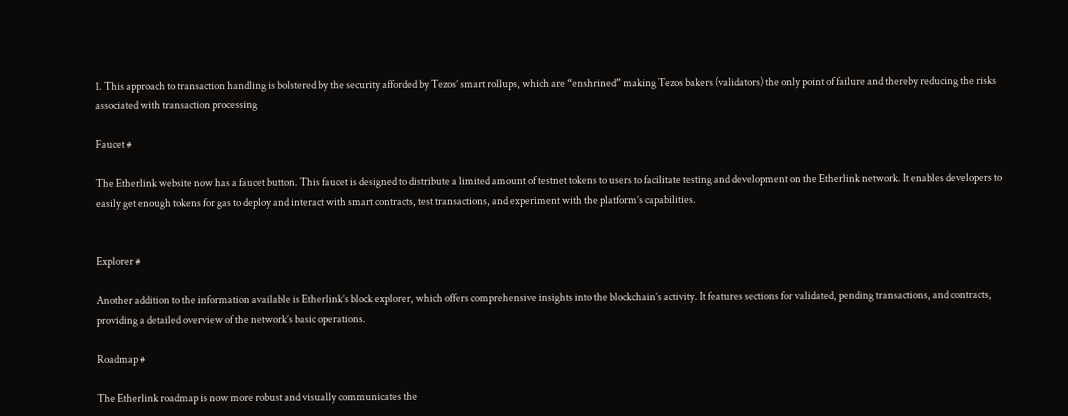1. This approach to transaction handling is bolstered by the security afforded by Tezos’ smart rollups, which are “enshrined” making Tezos bakers (validators) the only point of failure and thereby reducing the risks associated with transaction processing

Faucet #

The Etherlink website now has a faucet button. This faucet is designed to distribute a limited amount of testnet tokens to users to facilitate testing and development on the Etherlink network. It enables developers to easily get enough tokens for gas to deploy and interact with smart contracts, test transactions, and experiment with the platform’s capabilities.


Explorer #

Another addition to the information available is Etherlink’s block explorer, which offers comprehensive insights into the blockchain’s activity. It features sections for validated, pending transactions, and contracts, providing a detailed overview of the network’s basic operations.

Roadmap #

The Etherlink roadmap is now more robust and visually communicates the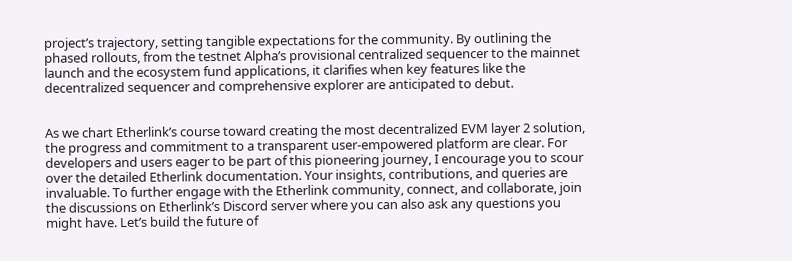project’s trajectory, setting tangible expectations for the community. By outlining the phased rollouts, from the testnet Alpha’s provisional centralized sequencer to the mainnet launch and the ecosystem fund applications, it clarifies when key features like the decentralized sequencer and comprehensive explorer are anticipated to debut.


As we chart Etherlink’s course toward creating the most decentralized EVM layer 2 solution, the progress and commitment to a transparent user-empowered platform are clear. For developers and users eager to be part of this pioneering journey, I encourage you to scour over the detailed Etherlink documentation. Your insights, contributions, and queries are invaluable. To further engage with the Etherlink community, connect, and collaborate, join the discussions on Etherlink’s Discord server where you can also ask any questions you might have. Let’s build the future of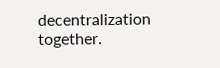decentralization together.